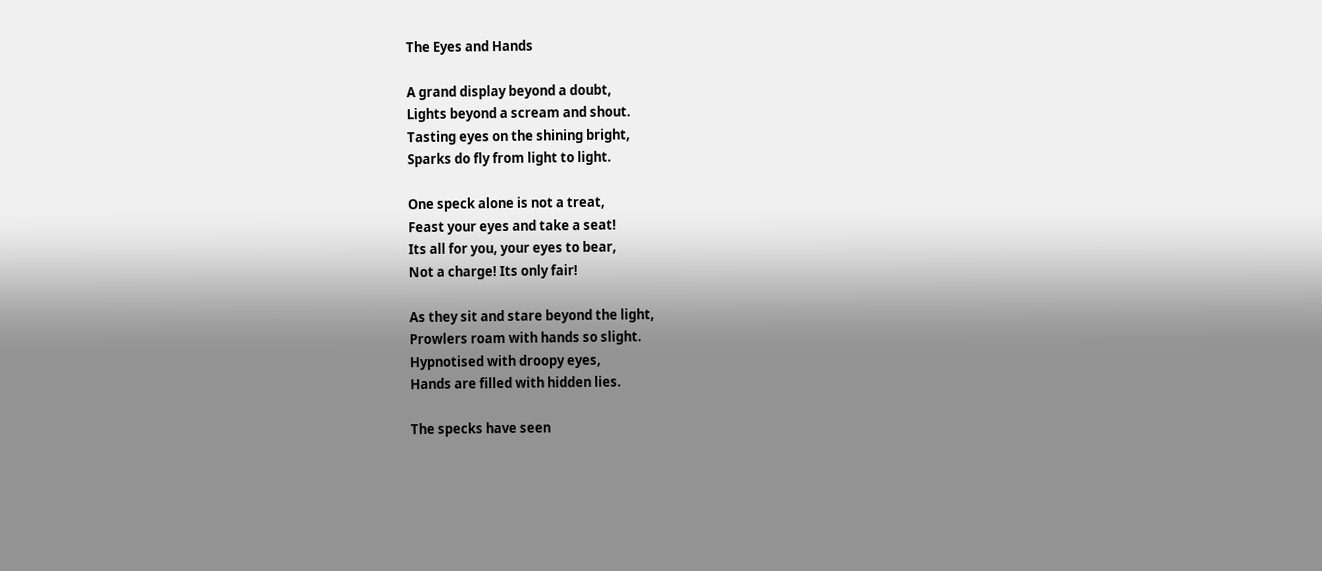The Eyes and Hands

A grand display beyond a doubt,
Lights beyond a scream and shout.
Tasting eyes on the shining bright,
Sparks do fly from light to light.

One speck alone is not a treat,
Feast your eyes and take a seat!
Its all for you, your eyes to bear,
Not a charge! Its only fair!

As they sit and stare beyond the light,
Prowlers roam with hands so slight.
Hypnotised with droopy eyes,
Hands are filled with hidden lies.

The specks have seen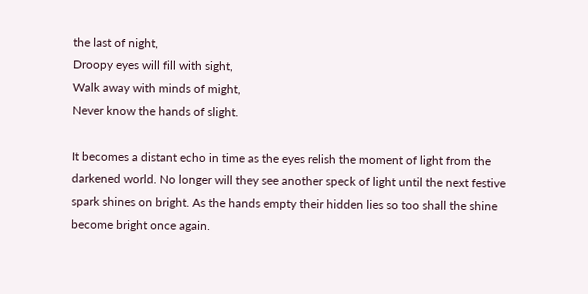the last of night,
Droopy eyes will fill with sight,
Walk away with minds of might,
Never know the hands of slight.

It becomes a distant echo in time as the eyes relish the moment of light from the darkened world. No longer will they see another speck of light until the next festive spark shines on bright. As the hands empty their hidden lies so too shall the shine become bright once again.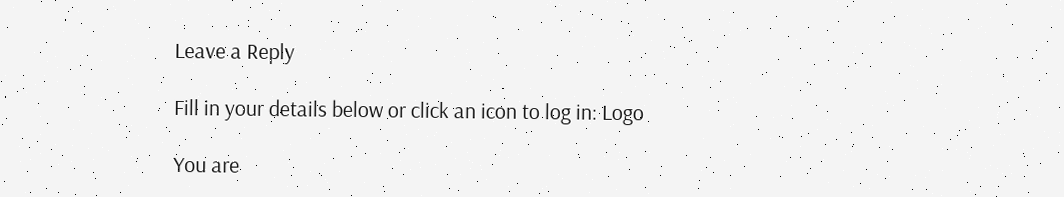Leave a Reply

Fill in your details below or click an icon to log in: Logo

You are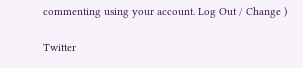commenting using your account. Log Out / Change )

Twitter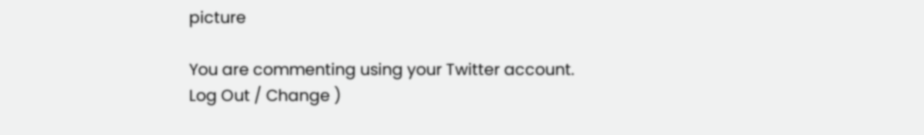picture

You are commenting using your Twitter account. Log Out / Change )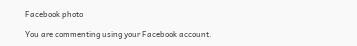Facebook photo

You are commenting using your Facebook account.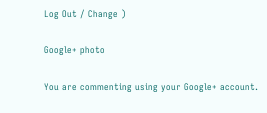Log Out / Change )

Google+ photo

You are commenting using your Google+ account.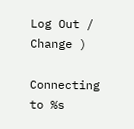Log Out / Change )

Connecting to %s